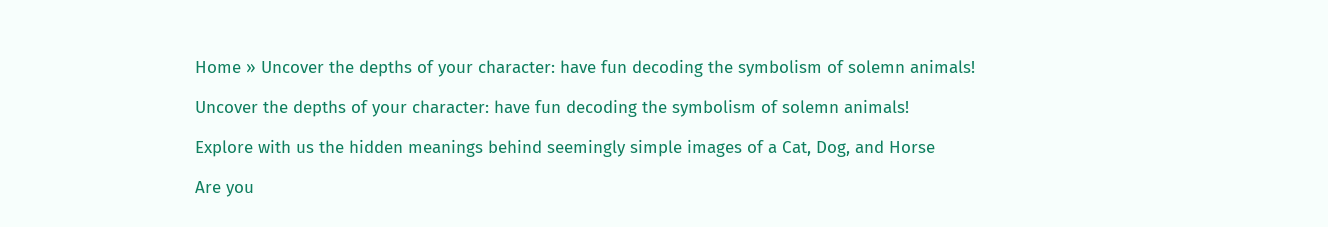Home » Uncover the depths of your character: have fun decoding the symbolism of solemn animals!

Uncover the depths of your character: have fun decoding the symbolism of solemn animals!

Explore with us the hidden meanings behind seemingly simple images of a Cat, Dog, and Horse

Are you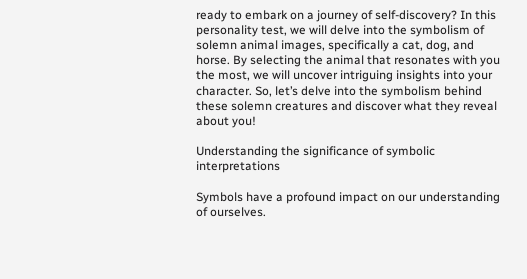ready to embark on a journey of self-discovery? In this personality test, we will delve into the symbolism of solemn animal images, specifically a cat, dog, and horse. By selecting the animal that resonates with you the most, we will uncover intriguing insights into your character. So, let’s delve into the symbolism behind these solemn creatures and discover what they reveal about you!

Understanding the significance of symbolic interpretations

Symbols have a profound impact on our understanding of ourselves.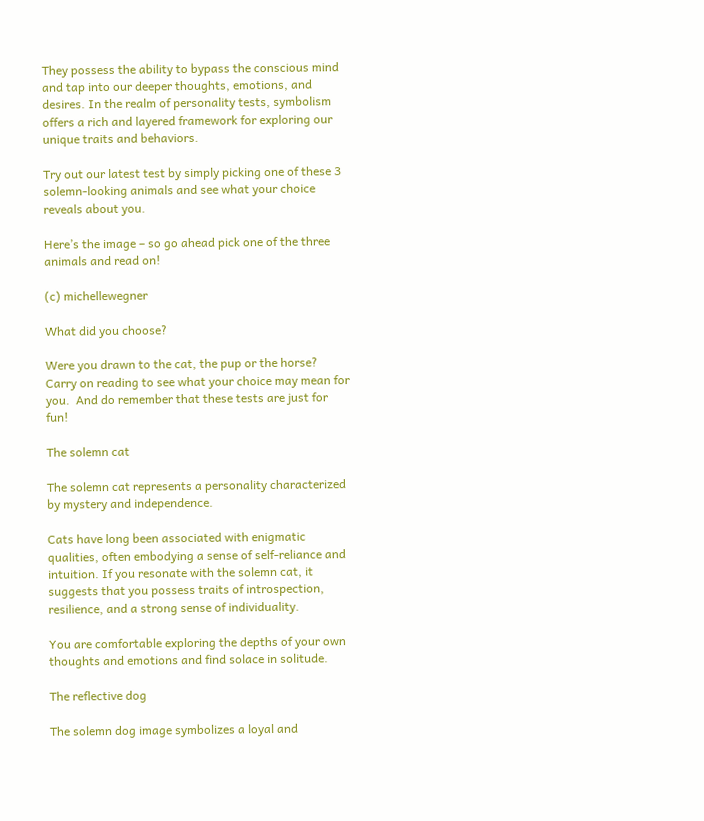They possess the ability to bypass the conscious mind and tap into our deeper thoughts, emotions, and desires. In the realm of personality tests, symbolism offers a rich and layered framework for exploring our unique traits and behaviors.

Try out our latest test by simply picking one of these 3 solemn-looking animals and see what your choice reveals about you.

Here’s the image – so go ahead pick one of the three animals and read on!

(c) michellewegner

What did you choose?

Were you drawn to the cat, the pup or the horse?  Carry on reading to see what your choice may mean for you.  And do remember that these tests are just for fun!

The solemn cat

The solemn cat represents a personality characterized by mystery and independence.

Cats have long been associated with enigmatic qualities, often embodying a sense of self-reliance and intuition. If you resonate with the solemn cat, it suggests that you possess traits of introspection, resilience, and a strong sense of individuality.

You are comfortable exploring the depths of your own thoughts and emotions and find solace in solitude.

The reflective dog

The solemn dog image symbolizes a loyal and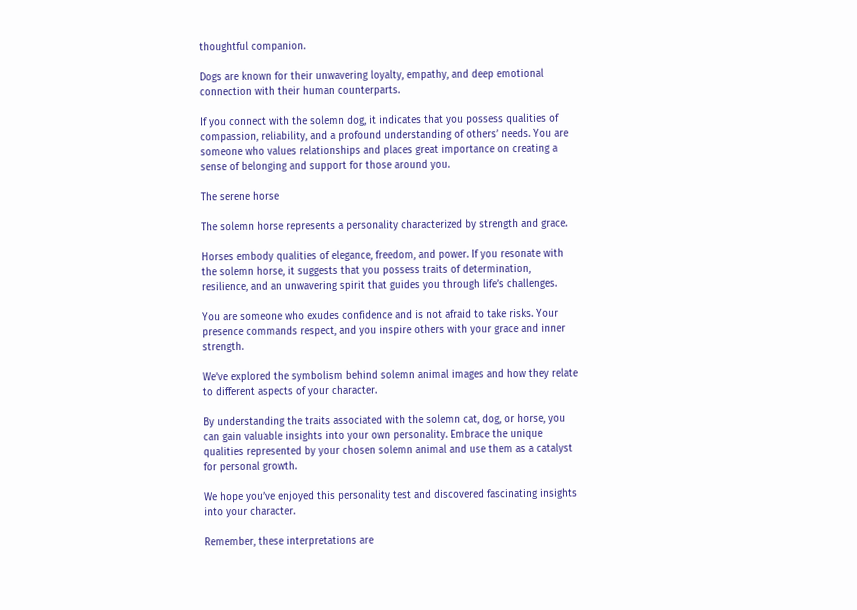thoughtful companion.

Dogs are known for their unwavering loyalty, empathy, and deep emotional connection with their human counterparts.

If you connect with the solemn dog, it indicates that you possess qualities of compassion, reliability, and a profound understanding of others’ needs. You are someone who values relationships and places great importance on creating a sense of belonging and support for those around you.

The serene horse

The solemn horse represents a personality characterized by strength and grace.

Horses embody qualities of elegance, freedom, and power. If you resonate with the solemn horse, it suggests that you possess traits of determination, resilience, and an unwavering spirit that guides you through life’s challenges.

You are someone who exudes confidence and is not afraid to take risks. Your presence commands respect, and you inspire others with your grace and inner strength.

We’ve explored the symbolism behind solemn animal images and how they relate to different aspects of your character.

By understanding the traits associated with the solemn cat, dog, or horse, you can gain valuable insights into your own personality. Embrace the unique qualities represented by your chosen solemn animal and use them as a catalyst for personal growth.

We hope you’ve enjoyed this personality test and discovered fascinating insights into your character.

Remember, these interpretations are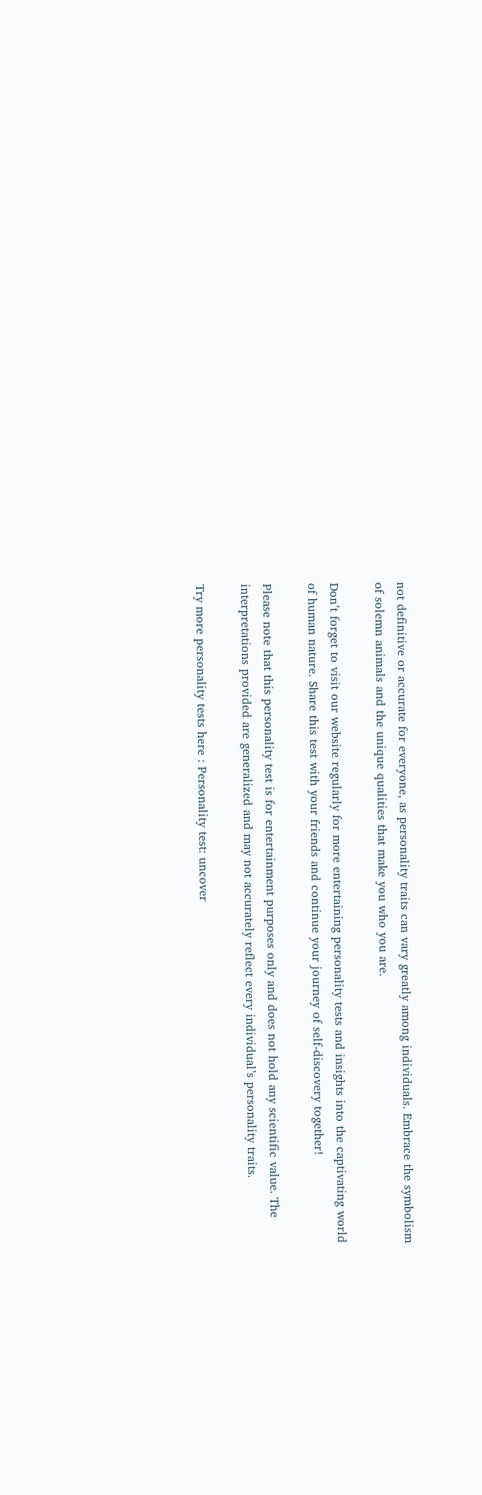not definitive or accurate for everyone, as personality traits can vary greatly among individuals. Embrace the symbolism of solemn animals and the unique qualities that make you who you are.

Don’t forget to visit our website regularly for more entertaining personality tests and insights into the captivating world of human nature. Share this test with your friends and continue your journey of self-discovery together!

Please note that this personality test is for entertainment purposes only and does not hold any scientific value. The interpretations provided are generalized and may not accurately reflect every individual’s personality traits.

Try more personality tests here : Personality test: uncover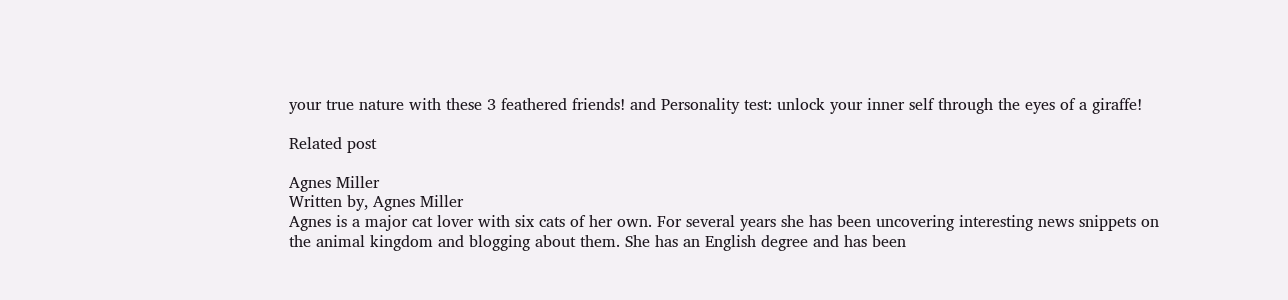your true nature with these 3 feathered friends! and Personality test: unlock your inner self through the eyes of a giraffe!

Related post

Agnes Miller
Written by, Agnes Miller
Agnes is a major cat lover with six cats of her own. For several years she has been uncovering interesting news snippets on the animal kingdom and blogging about them. She has an English degree and has been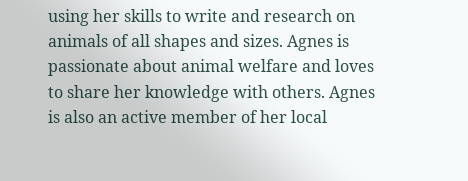using her skills to write and research on animals of all shapes and sizes. Agnes is passionate about animal welfare and loves to share her knowledge with others. Agnes is also an active member of her local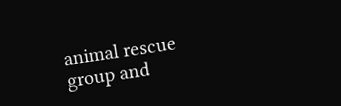animal rescue group and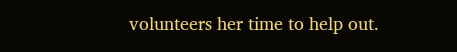volunteers her time to help out.